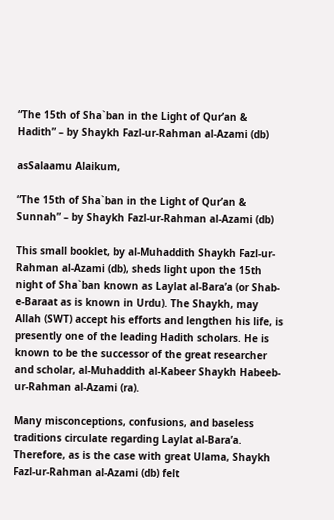“The 15th of Sha`ban in the Light of Qur’an & Hadith” – by Shaykh Fazl-ur-Rahman al-Azami (db)

asSalaamu Alaikum,

“The 15th of Sha`ban in the Light of Qur’an & Sunnah” – by Shaykh Fazl-ur-Rahman al-Azami (db)

This small booklet, by al-Muhaddith Shaykh Fazl-ur-Rahman al-Azami (db), sheds light upon the 15th night of Sha`ban known as Laylat al-Bara’a (or Shab-e-Baraat as is known in Urdu). The Shaykh, may Allah (SWT) accept his efforts and lengthen his life, is presently one of the leading Hadith scholars. He is known to be the successor of the great researcher and scholar, al-Muhaddith al-Kabeer Shaykh Habeeb-ur-Rahman al-Azami (ra).

Many misconceptions, confusions, and baseless traditions circulate regarding Laylat al-Bara’a. Therefore, as is the case with great Ulama, Shaykh Fazl-ur-Rahman al-Azami (db) felt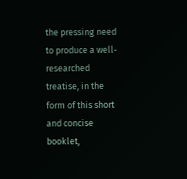the pressing need to produce a well-researched treatise, in the form of this short and concise booklet,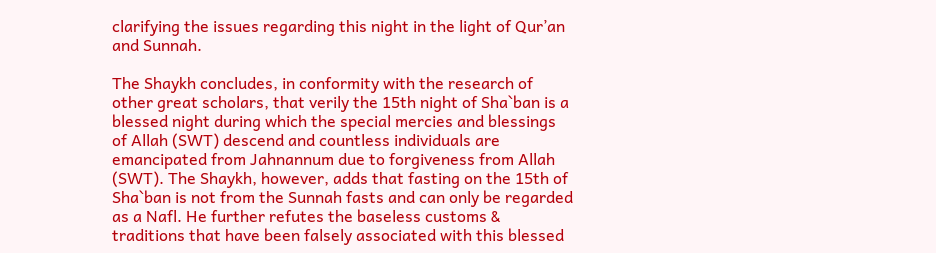clarifying the issues regarding this night in the light of Qur’an and Sunnah.

The Shaykh concludes, in conformity with the research of other great scholars, that verily the 15th night of Sha`ban is a blessed night during which the special mercies and blessings of Allah (SWT) descend and countless individuals are emancipated from Jahnannum due to forgiveness from Allah (SWT). The Shaykh, however, adds that fasting on the 15th of Sha`ban is not from the Sunnah fasts and can only be regarded as a Nafl. He further refutes the baseless customs & traditions that have been falsely associated with this blessed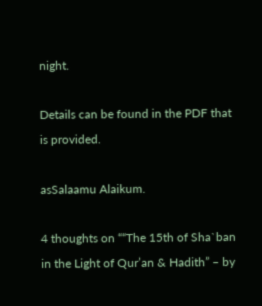night.

Details can be found in the PDF that is provided.

asSalaamu Alaikum.

4 thoughts on ““The 15th of Sha`ban in the Light of Qur’an & Hadith” – by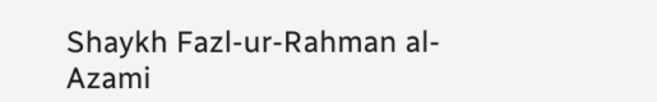Shaykh Fazl-ur-Rahman al-Azami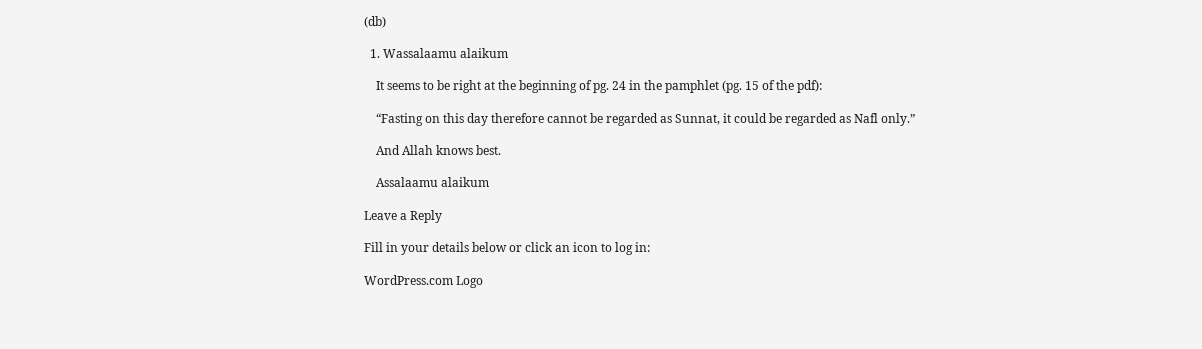(db)

  1. Wassalaamu alaikum

    It seems to be right at the beginning of pg. 24 in the pamphlet (pg. 15 of the pdf):

    “Fasting on this day therefore cannot be regarded as Sunnat, it could be regarded as Nafl only.”

    And Allah knows best.

    Assalaamu alaikum

Leave a Reply

Fill in your details below or click an icon to log in:

WordPress.com Logo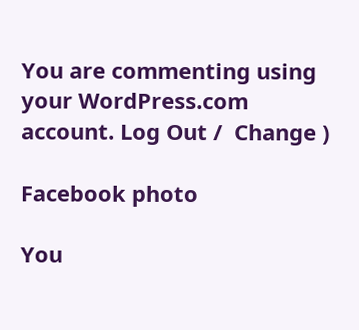You are commenting using your WordPress.com account. Log Out /  Change )

Facebook photo

You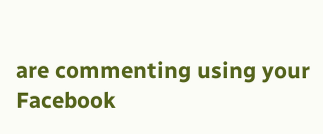are commenting using your Facebook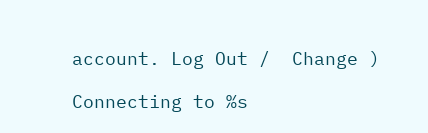account. Log Out /  Change )

Connecting to %s